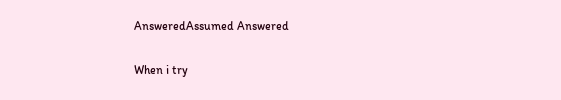AnsweredAssumed Answered

When i try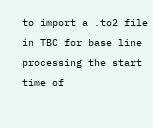to import a .to2 file in TBC for base line processing the start time of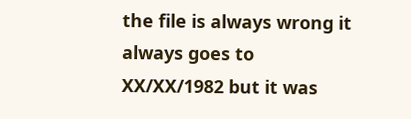the file is always wrong it always goes to XX/XX/1982 but it was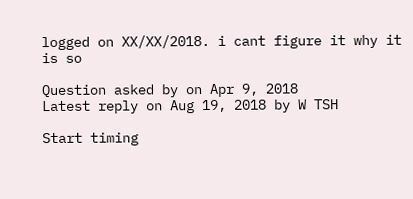logged on XX/XX/2018. i cant figure it why it is so

Question asked by on Apr 9, 2018
Latest reply on Aug 19, 2018 by W TSH

Start timing